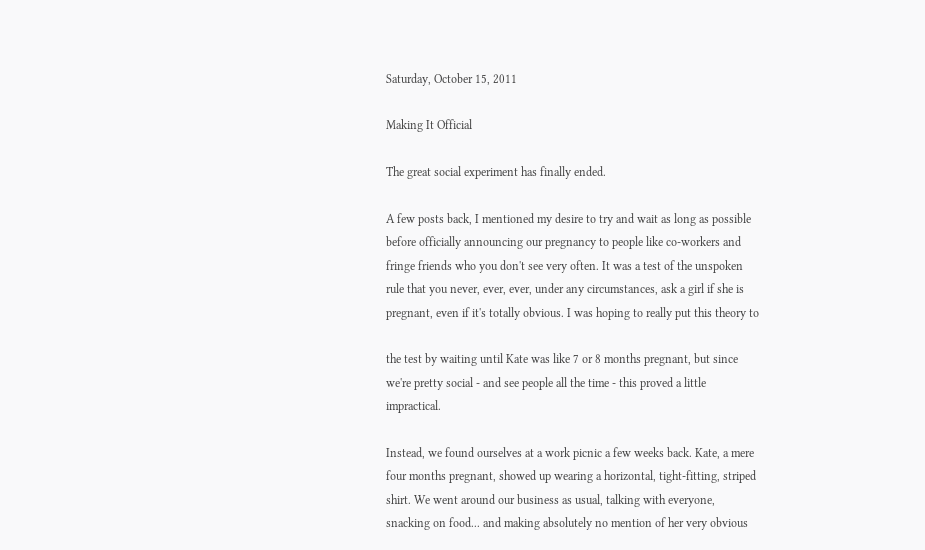Saturday, October 15, 2011

Making It Official

The great social experiment has finally ended.

A few posts back, I mentioned my desire to try and wait as long as possible before officially announcing our pregnancy to people like co-workers and fringe friends who you don't see very often. It was a test of the unspoken rule that you never, ever, ever, under any circumstances, ask a girl if she is pregnant, even if it's totally obvious. I was hoping to really put this theory to

the test by waiting until Kate was like 7 or 8 months pregnant, but since we're pretty social - and see people all the time - this proved a little impractical.

Instead, we found ourselves at a work picnic a few weeks back. Kate, a mere four months pregnant, showed up wearing a horizontal, tight-fitting, striped shirt. We went around our business as usual, talking with everyone, snacking on food... and making absolutely no mention of her very obvious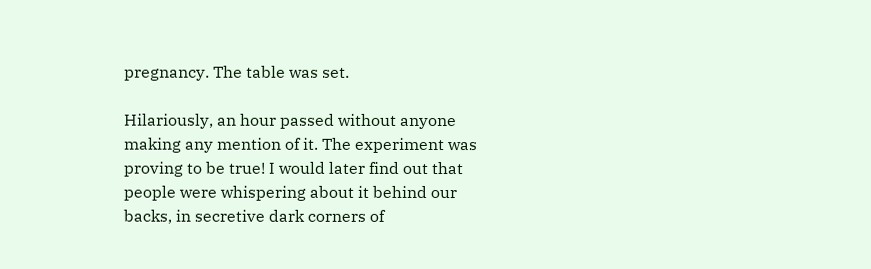pregnancy. The table was set.

Hilariously, an hour passed without anyone making any mention of it. The experiment was proving to be true! I would later find out that people were whispering about it behind our backs, in secretive dark corners of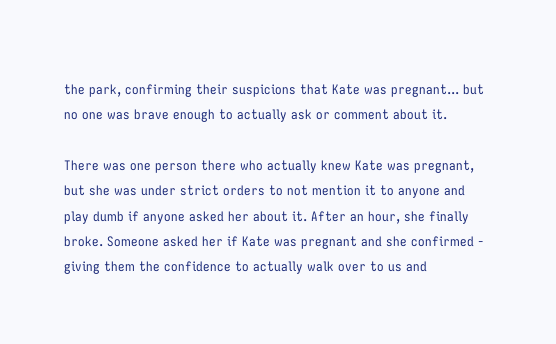the park, confirming their suspicions that Kate was pregnant... but no one was brave enough to actually ask or comment about it.

There was one person there who actually knew Kate was pregnant, but she was under strict orders to not mention it to anyone and play dumb if anyone asked her about it. After an hour, she finally broke. Someone asked her if Kate was pregnant and she confirmed - giving them the confidence to actually walk over to us and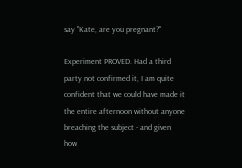say "Kate, are you pregnant?"

Experiment PROVED. Had a third party not confirmed it, I am quite confident that we could have made it the entire afternoon without anyone breaching the subject - and given how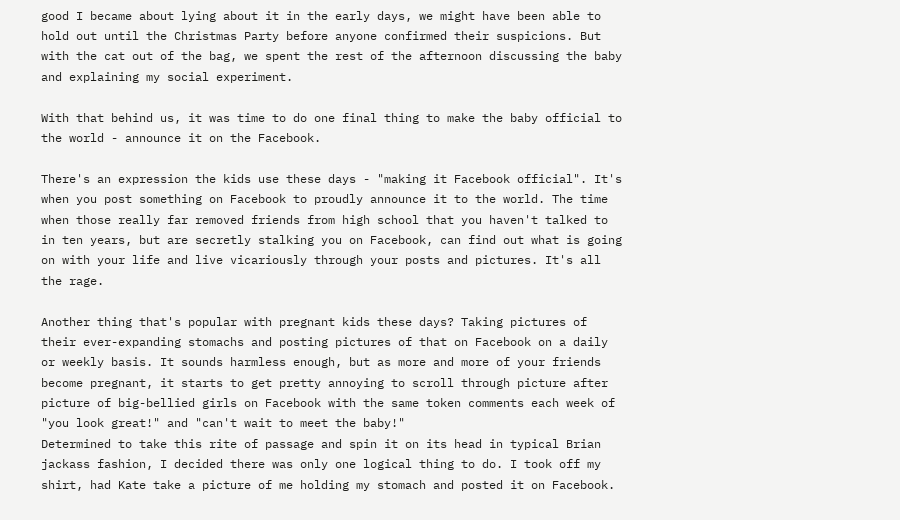good I became about lying about it in the early days, we might have been able to hold out until the Christmas Party before anyone confirmed their suspicions. But with the cat out of the bag, we spent the rest of the afternoon discussing the baby and explaining my social experiment.

With that behind us, it was time to do one final thing to make the baby official to the world - announce it on the Facebook.

There's an expression the kids use these days - "making it Facebook official". It's when you post something on Facebook to proudly announce it to the world. The time when those really far removed friends from high school that you haven't talked to in ten years, but are secretly stalking you on Facebook, can find out what is going on with your life and live vicariously through your posts and pictures. It's all the rage.

Another thing that's popular with pregnant kids these days? Taking pictures of their ever-expanding stomachs and posting pictures of that on Facebook on a daily or weekly basis. It sounds harmless enough, but as more and more of your friends become pregnant, it starts to get pretty annoying to scroll through picture after picture of big-bellied girls on Facebook with the same token comments each week of "you look great!" and "can't wait to meet the baby!"
Determined to take this rite of passage and spin it on its head in typical Brian jackass fashion, I decided there was only one logical thing to do. I took off my shirt, had Kate take a picture of me holding my stomach and posted it on Facebook.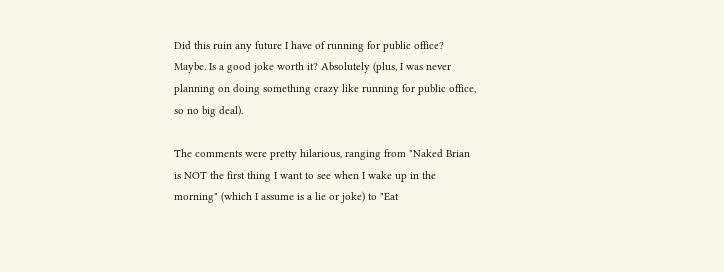Did this ruin any future I have of running for public office? Maybe. Is a good joke worth it? Absolutely (plus, I was never planning on doing something crazy like running for public office, so no big deal).

The comments were pretty hilarious, ranging from "Naked Brian is NOT the first thing I want to see when I wake up in the morning" (which I assume is a lie or joke) to "Eat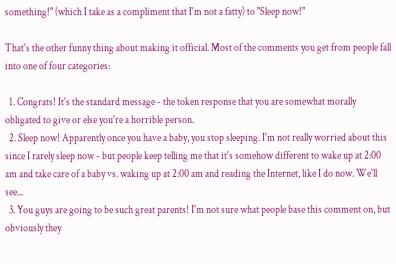something!" (which I take as a compliment that I'm not a fatty) to "Sleep now!"

That's the other funny thing about making it official. Most of the comments you get from people fall into one of four categories:

  1. Congrats! It's the standard message - the token response that you are somewhat morally obligated to give or else you're a horrible person.
  2. Sleep now! Apparently once you have a baby, you stop sleeping. I'm not really worried about this since I rarely sleep now - but people keep telling me that it's somehow different to wake up at 2:00 am and take care of a baby vs. waking up at 2:00 am and reading the Internet, like I do now. We'll see...
  3. You guys are going to be such great parents! I'm not sure what people base this comment on, but obviously they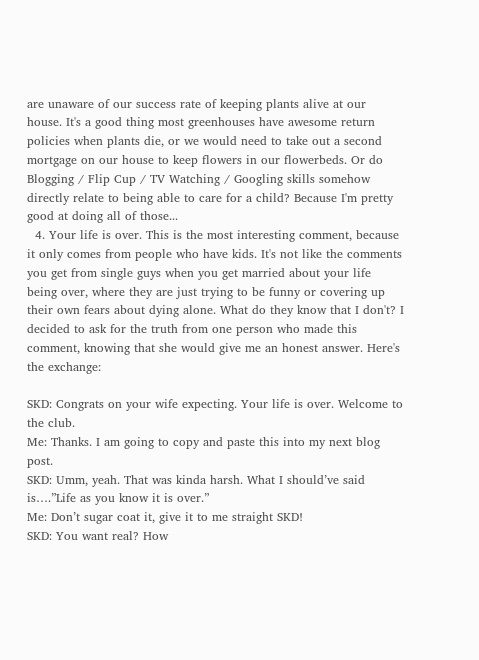are unaware of our success rate of keeping plants alive at our house. It's a good thing most greenhouses have awesome return policies when plants die, or we would need to take out a second mortgage on our house to keep flowers in our flowerbeds. Or do Blogging / Flip Cup / TV Watching / Googling skills somehow directly relate to being able to care for a child? Because I'm pretty good at doing all of those...
  4. Your life is over. This is the most interesting comment, because it only comes from people who have kids. It's not like the comments you get from single guys when you get married about your life being over, where they are just trying to be funny or covering up their own fears about dying alone. What do they know that I don't? I decided to ask for the truth from one person who made this comment, knowing that she would give me an honest answer. Here's the exchange:

SKD: Congrats on your wife expecting. Your life is over. Welcome to the club.
Me: Thanks. I am going to copy and paste this into my next blog post.
SKD: Umm, yeah. That was kinda harsh. What I should’ve said is….”Life as you know it is over.”
Me: Don’t sugar coat it, give it to me straight SKD!
SKD: You want real? How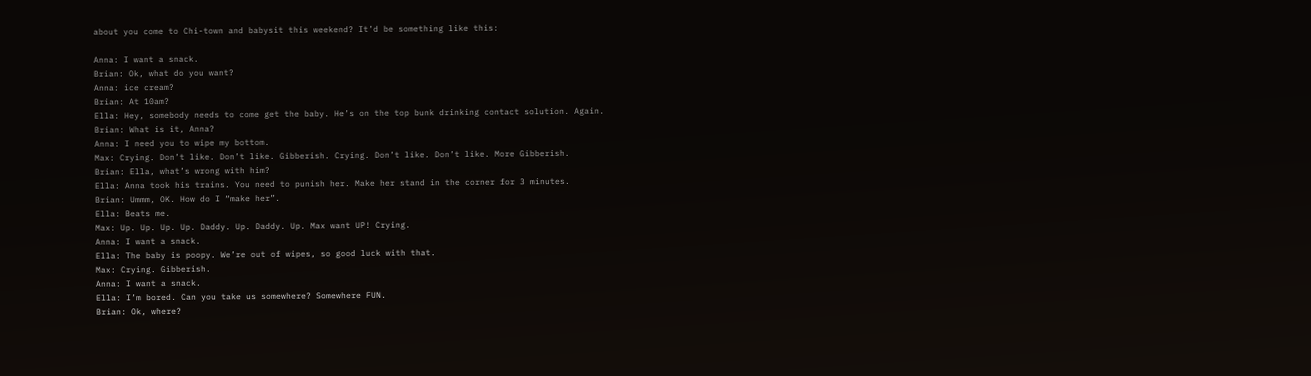about you come to Chi-town and babysit this weekend? It’d be something like this:

Anna: I want a snack.
Brian: Ok, what do you want?
Anna: ice cream?
Brian: At 10am?
Ella: Hey, somebody needs to come get the baby. He’s on the top bunk drinking contact solution. Again.
Brian: What is it, Anna?
Anna: I need you to wipe my bottom.
Max: Crying. Don’t like. Don’t like. Gibberish. Crying. Don’t like. Don’t like. More Gibberish.
Brian: Ella, what’s wrong with him?
Ella: Anna took his trains. You need to punish her. Make her stand in the corner for 3 minutes.
Brian: Ummm, OK. How do I “make her”.
Ella: Beats me.
Max: Up. Up. Up. Up. Daddy. Up. Daddy. Up. Max want UP! Crying.
Anna: I want a snack.
Ella: The baby is poopy. We’re out of wipes, so good luck with that.
Max: Crying. Gibberish.
Anna: I want a snack.
Ella: I’m bored. Can you take us somewhere? Somewhere FUN.
Brian: Ok, where?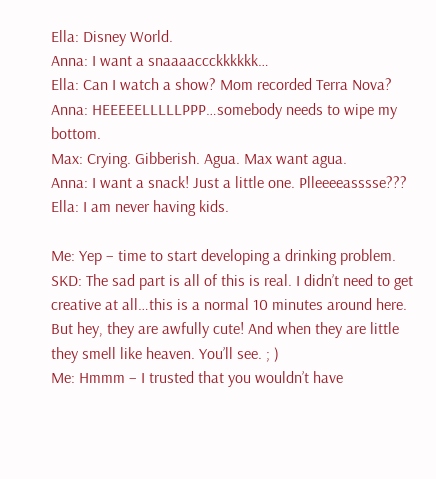Ella: Disney World.
Anna: I want a snaaaaccckkkkkk…
Ella: Can I watch a show? Mom recorded Terra Nova?
Anna: HEEEEELLLLLPPP…somebody needs to wipe my bottom.
Max: Crying. Gibberish. Agua. Max want agua.
Anna: I want a snack! Just a little one. Plleeeeasssse???
Ella: I am never having kids.

Me: Yep – time to start developing a drinking problem.
SKD: The sad part is all of this is real. I didn’t need to get creative at all…this is a normal 10 minutes around here. But hey, they are awfully cute! And when they are little they smell like heaven. You’ll see. ; )
Me: Hmmm – I trusted that you wouldn’t have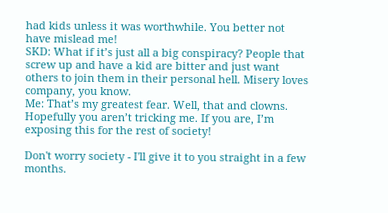had kids unless it was worthwhile. You better not have mislead me!
SKD: What if it’s just all a big conspiracy? People that screw up and have a kid are bitter and just want others to join them in their personal hell. Misery loves company, you know.
Me: That’s my greatest fear. Well, that and clowns. Hopefully you aren’t tricking me. If you are, I’m exposing this for the rest of society!

Don't worry society - I'll give it to you straight in a few months.